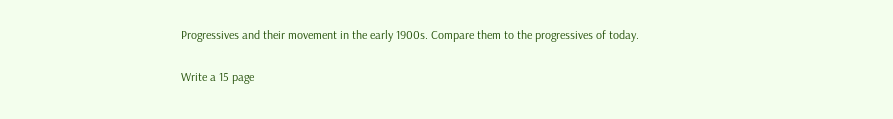Progressives and their movement in the early 1900s. Compare them to the progressives of today.

Write a 15 page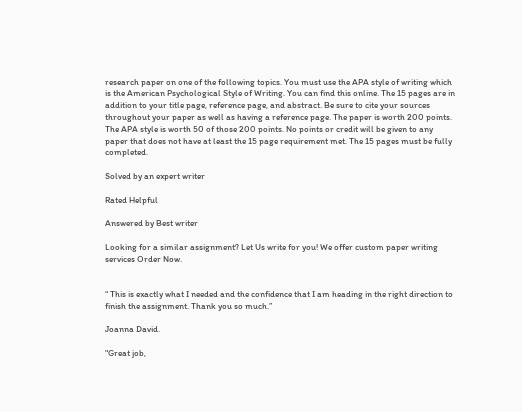research paper on one of the following topics. You must use the APA style of writing which is the American Psychological Style of Writing. You can find this online. The 15 pages are in addition to your title page, reference page, and abstract. Be sure to cite your sources throughout your paper as well as having a reference page. The paper is worth 200 points. The APA style is worth 50 of those 200 points. No points or credit will be given to any paper that does not have at least the 15 page requirement met. The 15 pages must be fully completed.

Solved by an expert writer

Rated Helpful

Answered by Best writer

Looking for a similar assignment? Let Us write for you! We offer custom paper writing services Order Now.


“ This is exactly what I needed and the confidence that I am heading in the right direction to finish the assignment. Thank you so much.”

Joanna David.

"Great job,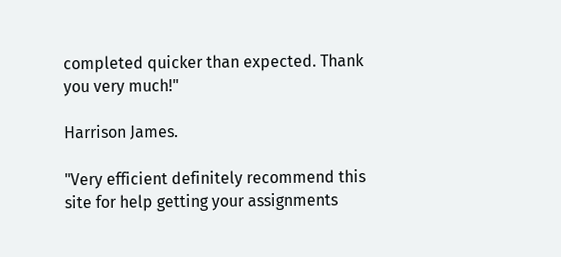completed quicker than expected. Thank you very much!"

Harrison James.

"Very efficient definitely recommend this site for help getting your assignments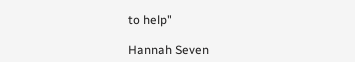to help"

Hannah Seven